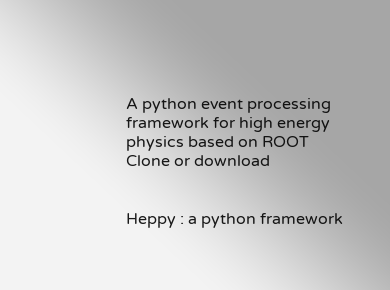A python event processing framework for high energy physics based on ROOT
Clone or download


Heppy : a python framework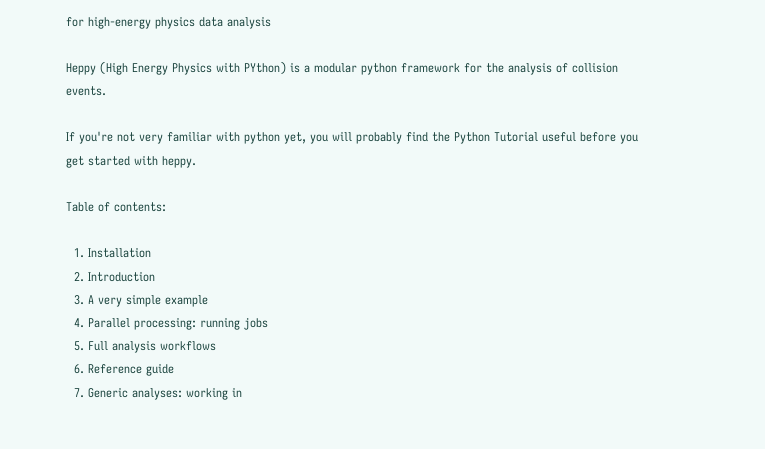for high-energy physics data analysis

Heppy (High Energy Physics with PYthon) is a modular python framework for the analysis of collision events.

If you're not very familiar with python yet, you will probably find the Python Tutorial useful before you get started with heppy.

Table of contents:

  1. Installation
  2. Introduction
  3. A very simple example
  4. Parallel processing: running jobs
  5. Full analysis workflows
  6. Reference guide
  7. Generic analyses: working in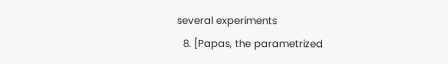several experiments
  8. [Papas, the parametrized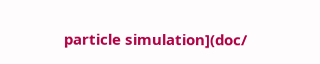particle simulation](doc/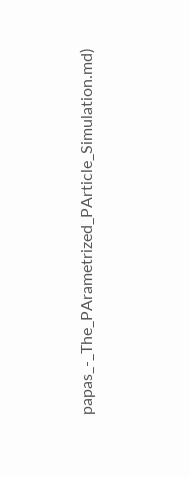papas_-_The_PArametrized_PArticle_Simulation.md)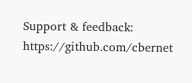Support & feedback: https://github.com/cbernet